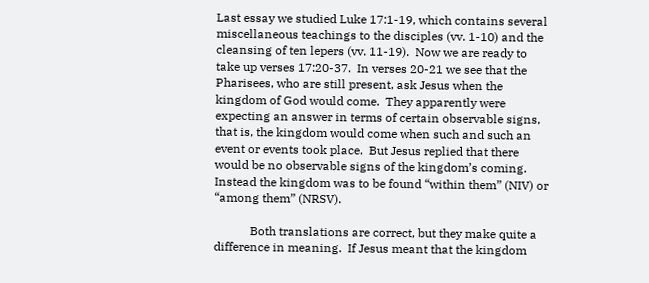Last essay we studied Luke 17:1-19, which contains several miscellaneous teachings to the disciples (vv. 1-10) and the cleansing of ten lepers (vv. 11-19).  Now we are ready to take up verses 17:20-37.  In verses 20-21 we see that the Pharisees, who are still present, ask Jesus when the kingdom of God would come.  They apparently were expecting an answer in terms of certain observable signs, that is, the kingdom would come when such and such an event or events took place.  But Jesus replied that there would be no observable signs of the kingdom’s coming.  Instead the kingdom was to be found “within them” (NIV) or “among them” (NRSV).

            Both translations are correct, but they make quite a difference in meaning.  If Jesus meant that the kingdom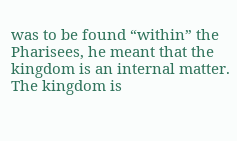was to be found “within” the Pharisees, he meant that the kingdom is an internal matter.  The kingdom is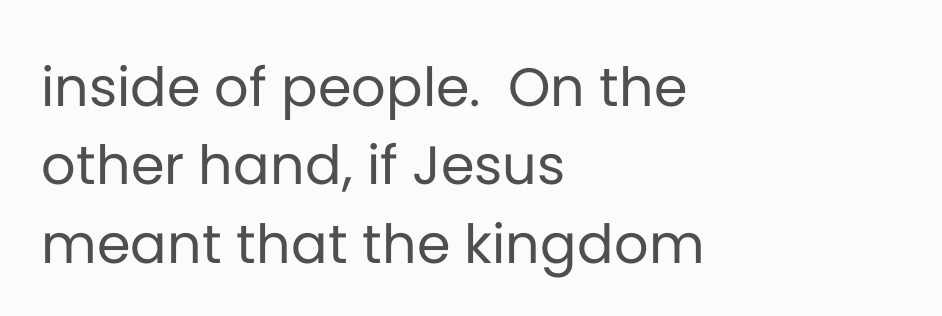inside of people.  On the other hand, if Jesus meant that the kingdom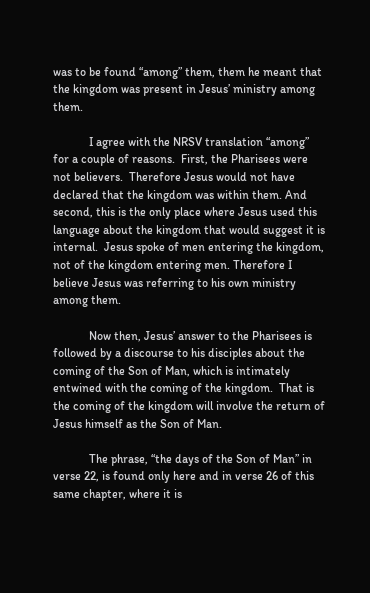was to be found “among” them, them he meant that the kingdom was present in Jesus’ ministry among them.

            I agree with the NRSV translation “among” for a couple of reasons.  First, the Pharisees were not believers.  Therefore Jesus would not have declared that the kingdom was within them. And second, this is the only place where Jesus used this language about the kingdom that would suggest it is internal.  Jesus spoke of men entering the kingdom, not of the kingdom entering men. Therefore I believe Jesus was referring to his own ministry among them.

            Now then, Jesus’ answer to the Pharisees is followed by a discourse to his disciples about the coming of the Son of Man, which is intimately entwined with the coming of the kingdom.  That is the coming of the kingdom will involve the return of Jesus himself as the Son of Man.

            The phrase, “the days of the Son of Man” in verse 22, is found only here and in verse 26 of this same chapter, where it is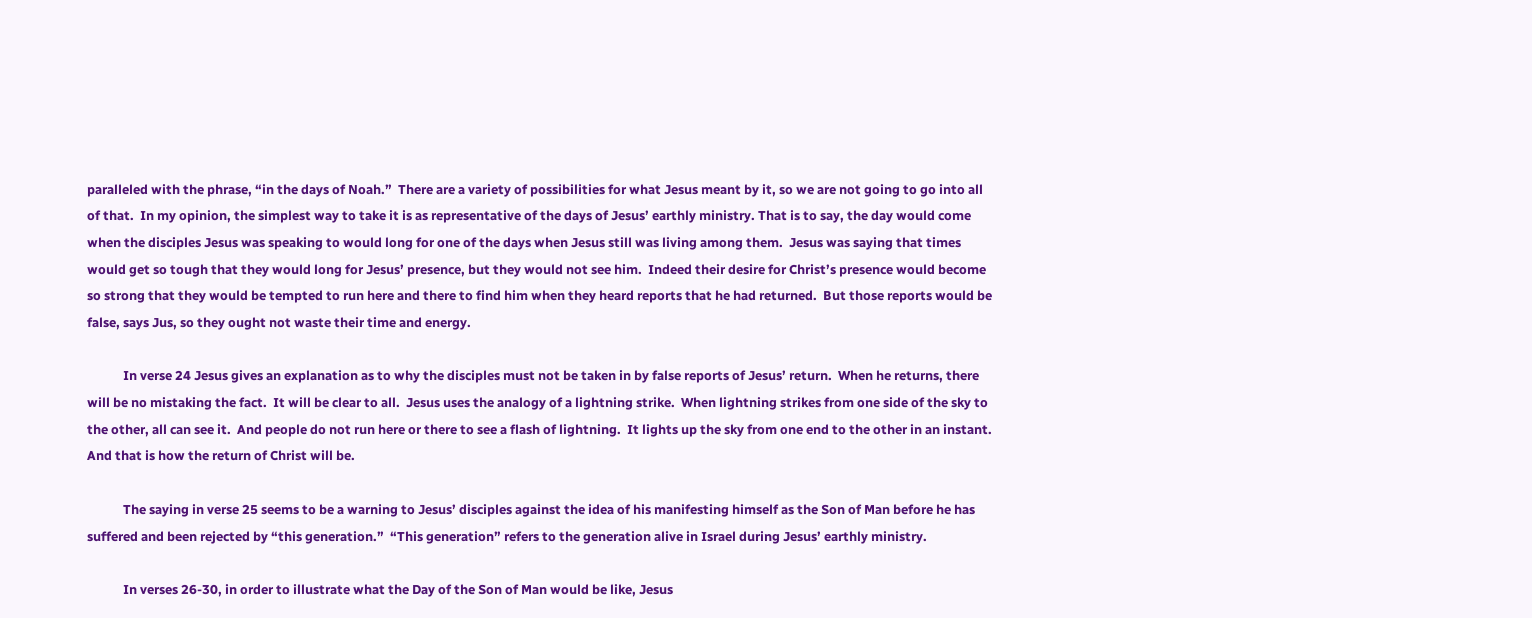paralleled with the phrase, “in the days of Noah.”  There are a variety of possibilities for what Jesus meant by it, so we are not going to go into all of that.  In my opinion, the simplest way to take it is as representative of the days of Jesus’ earthly ministry. That is to say, the day would come when the disciples Jesus was speaking to would long for one of the days when Jesus still was living among them.  Jesus was saying that times would get so tough that they would long for Jesus’ presence, but they would not see him.  Indeed their desire for Christ’s presence would become so strong that they would be tempted to run here and there to find him when they heard reports that he had returned.  But those reports would be false, says Jus, so they ought not waste their time and energy.

            In verse 24 Jesus gives an explanation as to why the disciples must not be taken in by false reports of Jesus’ return.  When he returns, there will be no mistaking the fact.  It will be clear to all.  Jesus uses the analogy of a lightning strike.  When lightning strikes from one side of the sky to the other, all can see it.  And people do not run here or there to see a flash of lightning.  It lights up the sky from one end to the other in an instant.  And that is how the return of Christ will be.

            The saying in verse 25 seems to be a warning to Jesus’ disciples against the idea of his manifesting himself as the Son of Man before he has suffered and been rejected by “this generation.”  “This generation” refers to the generation alive in Israel during Jesus’ earthly ministry.

            In verses 26-30, in order to illustrate what the Day of the Son of Man would be like, Jesus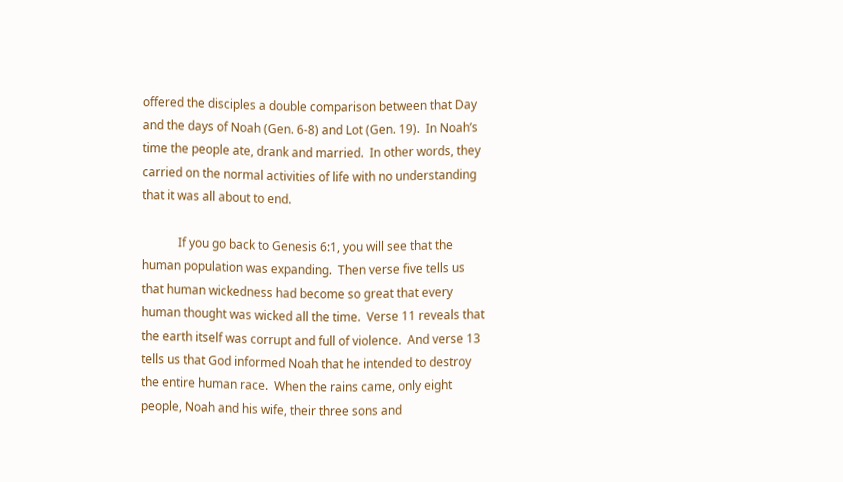offered the disciples a double comparison between that Day and the days of Noah (Gen. 6-8) and Lot (Gen. 19).  In Noah’s time the people ate, drank and married.  In other words, they carried on the normal activities of life with no understanding that it was all about to end.

            If you go back to Genesis 6:1, you will see that the human population was expanding.  Then verse five tells us that human wickedness had become so great that every human thought was wicked all the time.  Verse 11 reveals that the earth itself was corrupt and full of violence.  And verse 13 tells us that God informed Noah that he intended to destroy the entire human race.  When the rains came, only eight people, Noah and his wife, their three sons and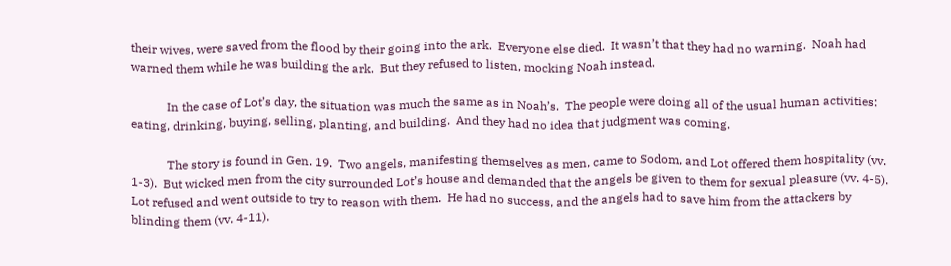their wives, were saved from the flood by their going into the ark.  Everyone else died.  It wasn’t that they had no warning.  Noah had warned them while he was building the ark.  But they refused to listen, mocking Noah instead.

            In the case of Lot’s day, the situation was much the same as in Noah’s.  The people were doing all of the usual human activities: eating, drinking, buying, selling, planting, and building.  And they had no idea that judgment was coming.

            The story is found in Gen. 19.  Two angels, manifesting themselves as men, came to Sodom, and Lot offered them hospitality (vv. 1-3).  But wicked men from the city surrounded Lot’s house and demanded that the angels be given to them for sexual pleasure (vv. 4-5).  Lot refused and went outside to try to reason with them.  He had no success, and the angels had to save him from the attackers by blinding them (vv. 4-11).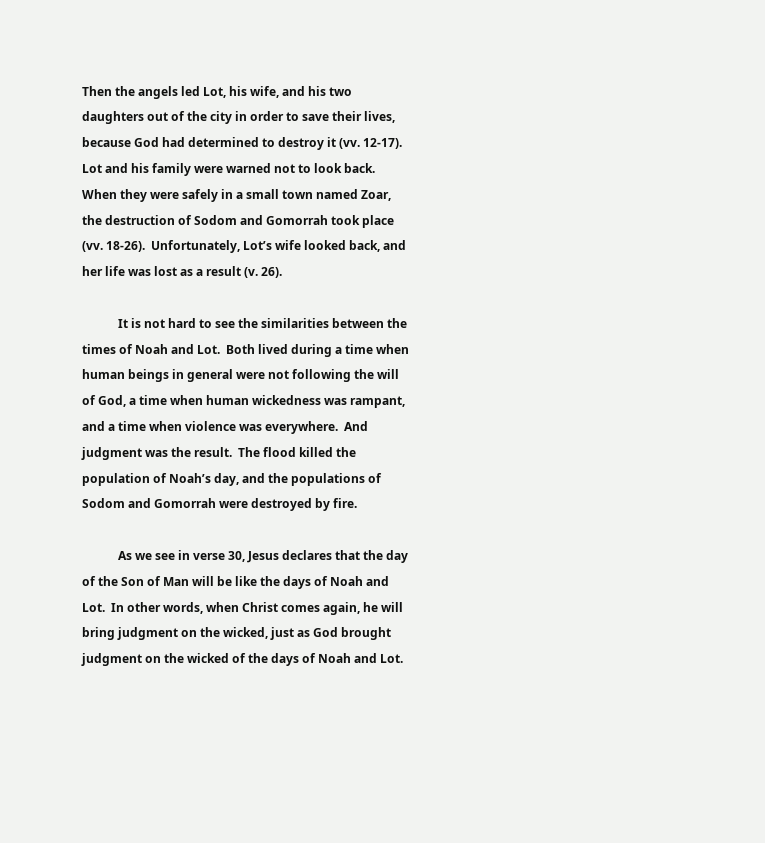Then the angels led Lot, his wife, and his two daughters out of the city in order to save their lives, because God had determined to destroy it (vv. 12-17).  Lot and his family were warned not to look back.  When they were safely in a small town named Zoar, the destruction of Sodom and Gomorrah took place (vv. 18-26).  Unfortunately, Lot’s wife looked back, and her life was lost as a result (v. 26).

            It is not hard to see the similarities between the times of Noah and Lot.  Both lived during a time when human beings in general were not following the will of God, a time when human wickedness was rampant, and a time when violence was everywhere.  And judgment was the result.  The flood killed the population of Noah’s day, and the populations of Sodom and Gomorrah were destroyed by fire.

            As we see in verse 30, Jesus declares that the day of the Son of Man will be like the days of Noah and Lot.  In other words, when Christ comes again, he will bring judgment on the wicked, just as God brought judgment on the wicked of the days of Noah and Lot.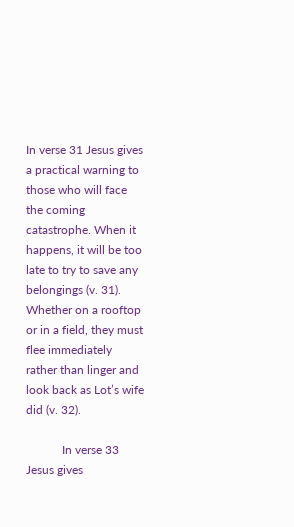In verse 31 Jesus gives a practical warning to those who will face the coming catastrophe. When it happens, it will be too late to try to save any belongings (v. 31).  Whether on a rooftop or in a field, they must flee immediately rather than linger and look back as Lot’s wife did (v. 32).

            In verse 33 Jesus gives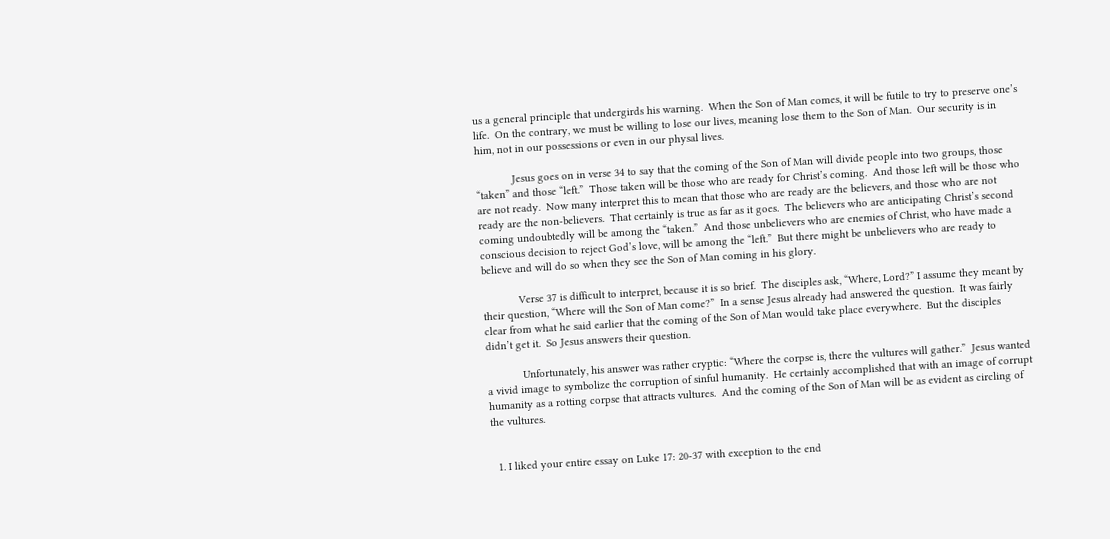us a general principle that undergirds his warning.  When the Son of Man comes, it will be futile to try to preserve one’s life.  On the contrary, we must be willing to lose our lives, meaning lose them to the Son of Man.  Our security is in him, not in our possessions or even in our physal lives.

            Jesus goes on in verse 34 to say that the coming of the Son of Man will divide people into two groups, those “taken” and those “left.”  Those taken will be those who are ready for Christ’s coming.  And those left will be those who are not ready.  Now many interpret this to mean that those who are ready are the believers, and those who are not ready are the non-believers.  That certainly is true as far as it goes.  The believers who are anticipating Christ’s second coming undoubtedly will be among the “taken.”  And those unbelievers who are enemies of Christ, who have made a conscious decision to reject God’s love, will be among the “left.”  But there might be unbelievers who are ready to believe and will do so when they see the Son of Man coming in his glory.

            Verse 37 is difficult to interpret, because it is so brief.  The disciples ask, “Where, Lord?” I assume they meant by their question, “Where will the Son of Man come?”  In a sense Jesus already had answered the question.  It was fairly clear from what he said earlier that the coming of the Son of Man would take place everywhere.  But the disciples didn’t get it.  So Jesus answers their question.

            Unfortunately, his answer was rather cryptic: “Where the corpse is, there the vultures will gather.”  Jesus wanted a vivid image to symbolize the corruption of sinful humanity.  He certainly accomplished that with an image of corrupt humanity as a rotting corpse that attracts vultures.  And the coming of the Son of Man will be as evident as circling of the vultures.


  1. I liked your entire essay on Luke 17: 20-37 with exception to the end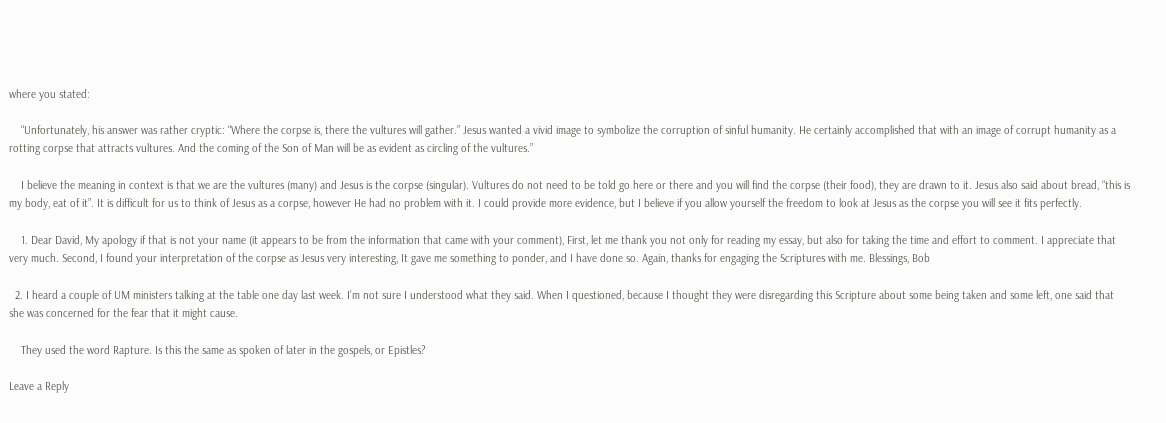where you stated:

    “Unfortunately, his answer was rather cryptic: “Where the corpse is, there the vultures will gather.” Jesus wanted a vivid image to symbolize the corruption of sinful humanity. He certainly accomplished that with an image of corrupt humanity as a rotting corpse that attracts vultures. And the coming of the Son of Man will be as evident as circling of the vultures.”

    I believe the meaning in context is that we are the vultures (many) and Jesus is the corpse (singular). Vultures do not need to be told go here or there and you will find the corpse (their food), they are drawn to it. Jesus also said about bread, “this is my body, eat of it”. It is difficult for us to think of Jesus as a corpse, however He had no problem with it. I could provide more evidence, but I believe if you allow yourself the freedom to look at Jesus as the corpse you will see it fits perfectly.

    1. Dear David, My apology if that is not your name (it appears to be from the information that came with your comment), First, let me thank you not only for reading my essay, but also for taking the time and effort to comment. I appreciate that very much. Second, I found your interpretation of the corpse as Jesus very interesting, It gave me something to ponder, and I have done so. Again, thanks for engaging the Scriptures with me. Blessings, Bob

  2. I heard a couple of UM ministers talking at the table one day last week. I’m not sure I understood what they said. When I questioned, because I thought they were disregarding this Scripture about some being taken and some left, one said that she was concerned for the fear that it might cause.

    They used the word Rapture. Is this the same as spoken of later in the gospels, or Epistles?

Leave a Reply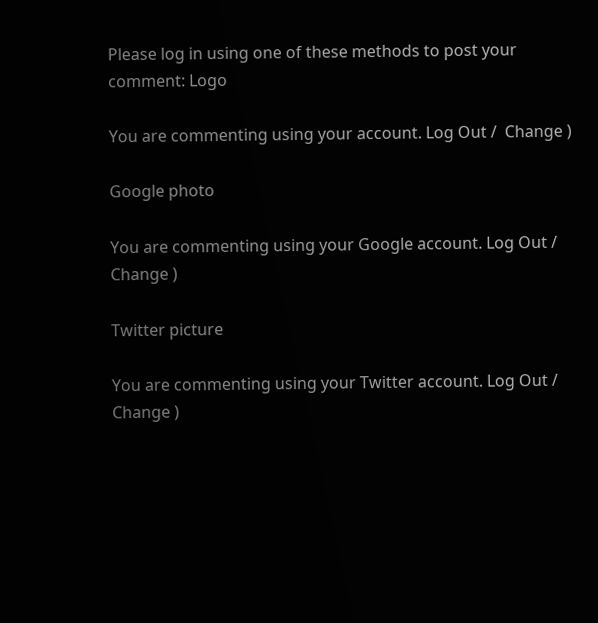Please log in using one of these methods to post your comment: Logo

You are commenting using your account. Log Out /  Change )

Google photo

You are commenting using your Google account. Log Out /  Change )

Twitter picture

You are commenting using your Twitter account. Log Out /  Change )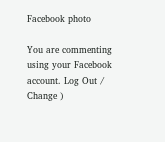Facebook photo

You are commenting using your Facebook account. Log Out /  Change )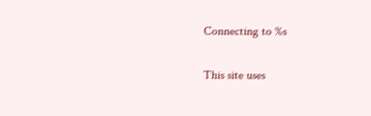Connecting to %s

This site uses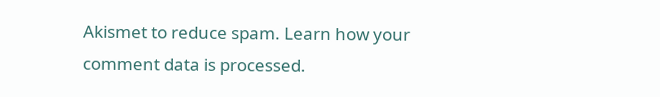Akismet to reduce spam. Learn how your comment data is processed.